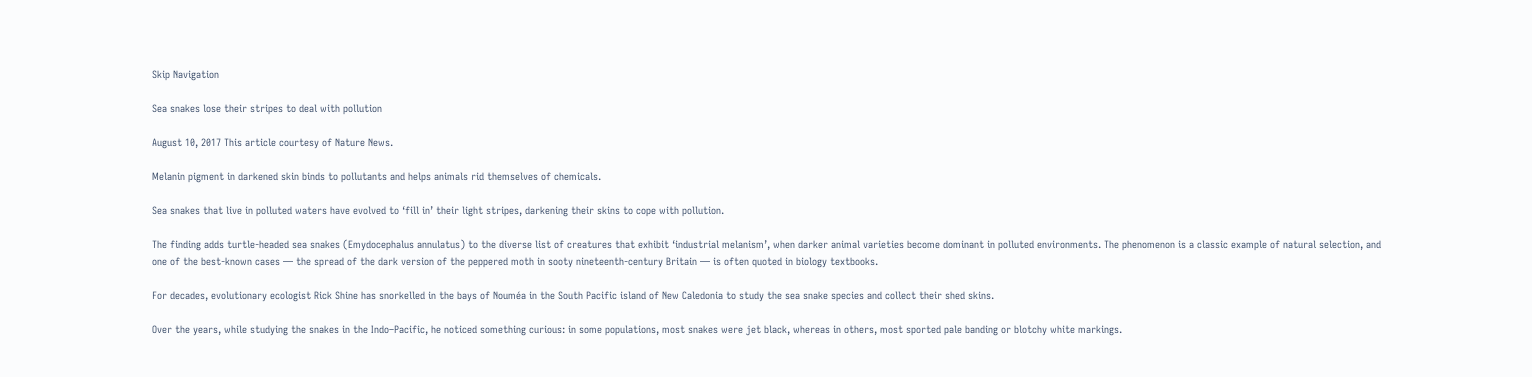Skip Navigation

Sea snakes lose their stripes to deal with pollution

August 10, 2017 This article courtesy of Nature News.

Melanin pigment in darkened skin binds to pollutants and helps animals rid themselves of chemicals.

Sea snakes that live in polluted waters have evolved to ‘fill in’ their light stripes, darkening their skins to cope with pollution.

The finding adds turtle-headed sea snakes (Emydocephalus annulatus) to the diverse list of creatures that exhibit ‘industrial melanism’, when darker animal varieties become dominant in polluted environments. The phenomenon is a classic example of natural selection, and one of the best-known cases — the spread of the dark version of the peppered moth in sooty nineteenth-century Britain — is often quoted in biology textbooks.

For decades, evolutionary ecologist Rick Shine has snorkelled in the bays of Nouméa in the South Pacific island of New Caledonia to study the sea snake species and collect their shed skins.

Over the years, while studying the snakes in the Indo–Pacific, he noticed something curious: in some populations, most snakes were jet black, whereas in others, most sported pale banding or blotchy white markings.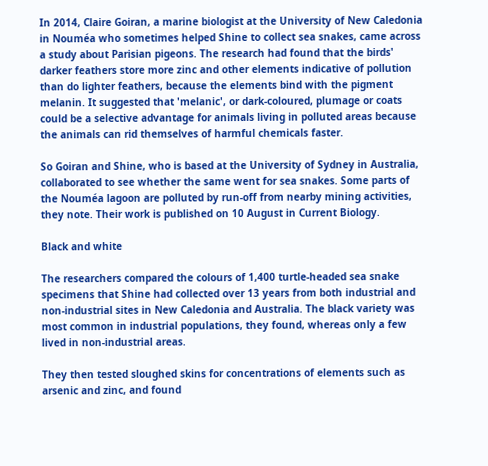In 2014, Claire Goiran, a marine biologist at the University of New Caledonia in Nouméa who sometimes helped Shine to collect sea snakes, came across a study about Parisian pigeons. The research had found that the birds' darker feathers store more zinc and other elements indicative of pollution than do lighter feathers, because the elements bind with the pigment melanin. It suggested that 'melanic', or dark-coloured, plumage or coats could be a selective advantage for animals living in polluted areas because the animals can rid themselves of harmful chemicals faster.

So Goiran and Shine, who is based at the University of Sydney in Australia, collaborated to see whether the same went for sea snakes. Some parts of the Nouméa lagoon are polluted by run-off from nearby mining activities, they note. Their work is published on 10 August in Current Biology.

Black and white

The researchers compared the colours of 1,400 turtle-headed sea snake specimens that Shine had collected over 13 years from both industrial and non-industrial sites in New Caledonia and Australia. The black variety was most common in industrial populations, they found, whereas only a few lived in non-industrial areas.

They then tested sloughed skins for concentrations of elements such as arsenic and zinc, and found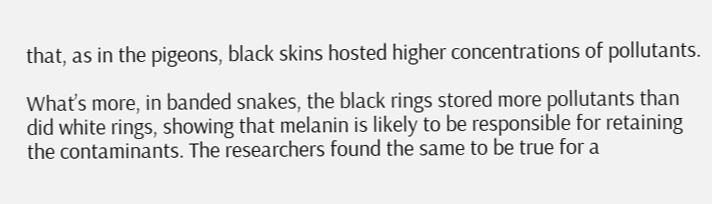that, as in the pigeons, black skins hosted higher concentrations of pollutants.

What’s more, in banded snakes, the black rings stored more pollutants than did white rings, showing that melanin is likely to be responsible for retaining the contaminants. The researchers found the same to be true for a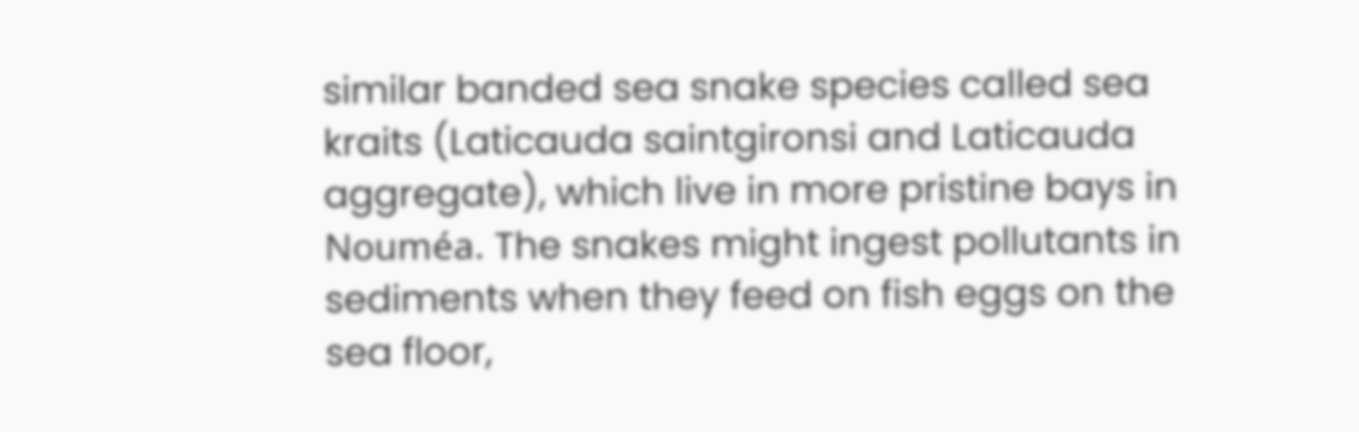similar banded sea snake species called sea kraits (Laticauda saintgironsi and Laticauda aggregate), which live in more pristine bays in Nouméa. The snakes might ingest pollutants in sediments when they feed on fish eggs on the sea floor,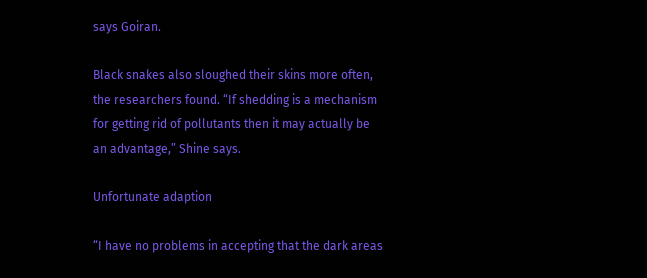says Goiran.

Black snakes also sloughed their skins more often, the researchers found. “If shedding is a mechanism for getting rid of pollutants then it may actually be an advantage,” Shine says.

Unfortunate adaption

“I have no problems in accepting that the dark areas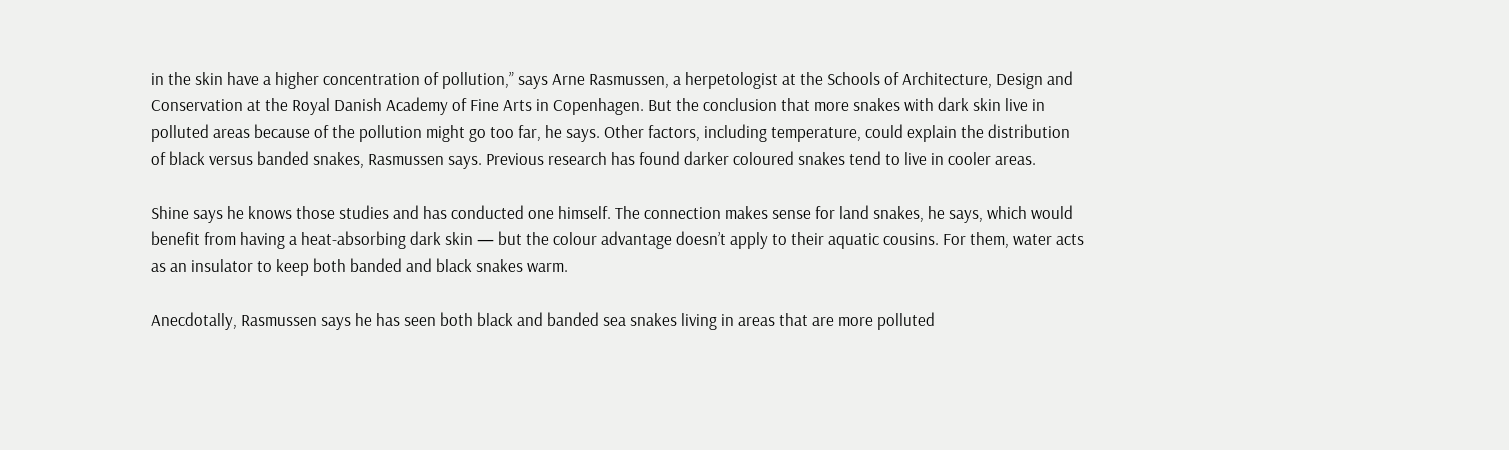in the skin have a higher concentration of pollution,” says Arne Rasmussen, a herpetologist at the Schools of Architecture, Design and Conservation at the Royal Danish Academy of Fine Arts in Copenhagen. But the conclusion that more snakes with dark skin live in polluted areas because of the pollution might go too far, he says. Other factors, including temperature, could explain the distribution of black versus banded snakes, Rasmussen says. Previous research has found darker coloured snakes tend to live in cooler areas.

Shine says he knows those studies and has conducted one himself. The connection makes sense for land snakes, he says, which would benefit from having a heat-absorbing dark skin — but the colour advantage doesn’t apply to their aquatic cousins. For them, water acts as an insulator to keep both banded and black snakes warm.

Anecdotally, Rasmussen says he has seen both black and banded sea snakes living in areas that are more polluted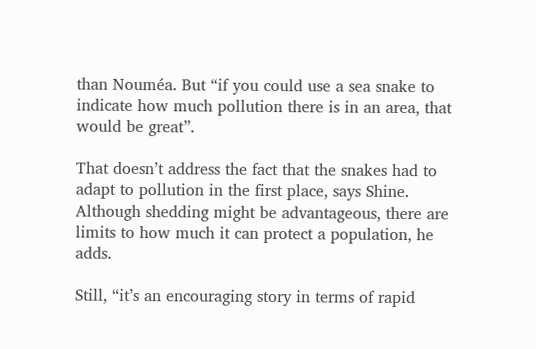than Nouméa. But “if you could use a sea snake to indicate how much pollution there is in an area, that would be great”.

That doesn’t address the fact that the snakes had to adapt to pollution in the first place, says Shine. Although shedding might be advantageous, there are limits to how much it can protect a population, he adds.

Still, “it’s an encouraging story in terms of rapid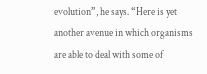evolution”, he says. “Here is yet another avenue in which organisms are able to deal with some of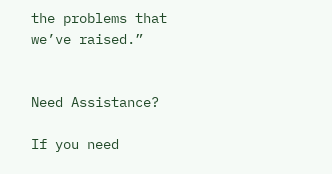the problems that we’ve raised.”


Need Assistance?

If you need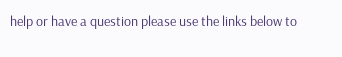help or have a question please use the links below to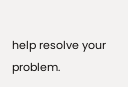help resolve your problem.